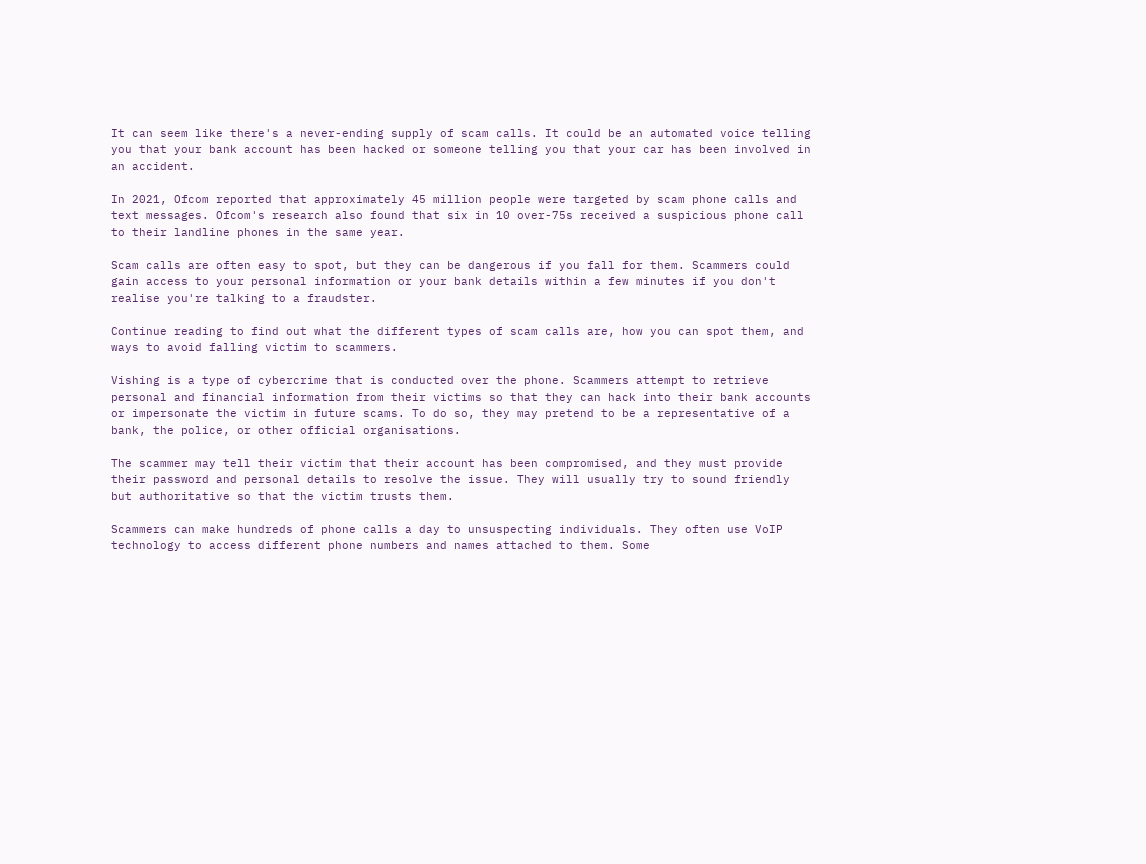It can seem like there's a never-ending supply of scam calls. It could be an automated voice telling you that your bank account has been hacked or someone telling you that your car has been involved in an accident.

In 2021, Ofcom reported that approximately 45 million people were targeted by scam phone calls and text messages. Ofcom's research also found that six in 10 over-75s received a suspicious phone call to their landline phones in the same year.

Scam calls are often easy to spot, but they can be dangerous if you fall for them. Scammers could gain access to your personal information or your bank details within a few minutes if you don't realise you're talking to a fraudster.

Continue reading to find out what the different types of scam calls are, how you can spot them, and ways to avoid falling victim to scammers.

Vishing is a type of cybercrime that is conducted over the phone. Scammers attempt to retrieve personal and financial information from their victims so that they can hack into their bank accounts or impersonate the victim in future scams. To do so, they may pretend to be a representative of a bank, the police, or other official organisations.

The scammer may tell their victim that their account has been compromised, and they must provide their password and personal details to resolve the issue. They will usually try to sound friendly but authoritative so that the victim trusts them.

Scammers can make hundreds of phone calls a day to unsuspecting individuals. They often use VoIP technology to access different phone numbers and names attached to them. Some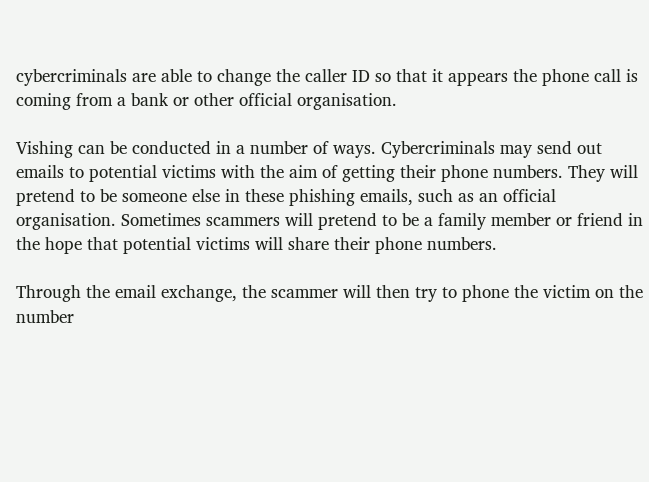cybercriminals are able to change the caller ID so that it appears the phone call is coming from a bank or other official organisation.

Vishing can be conducted in a number of ways. Cybercriminals may send out emails to potential victims with the aim of getting their phone numbers. They will pretend to be someone else in these phishing emails, such as an official organisation. Sometimes scammers will pretend to be a family member or friend in the hope that potential victims will share their phone numbers.

Through the email exchange, the scammer will then try to phone the victim on the number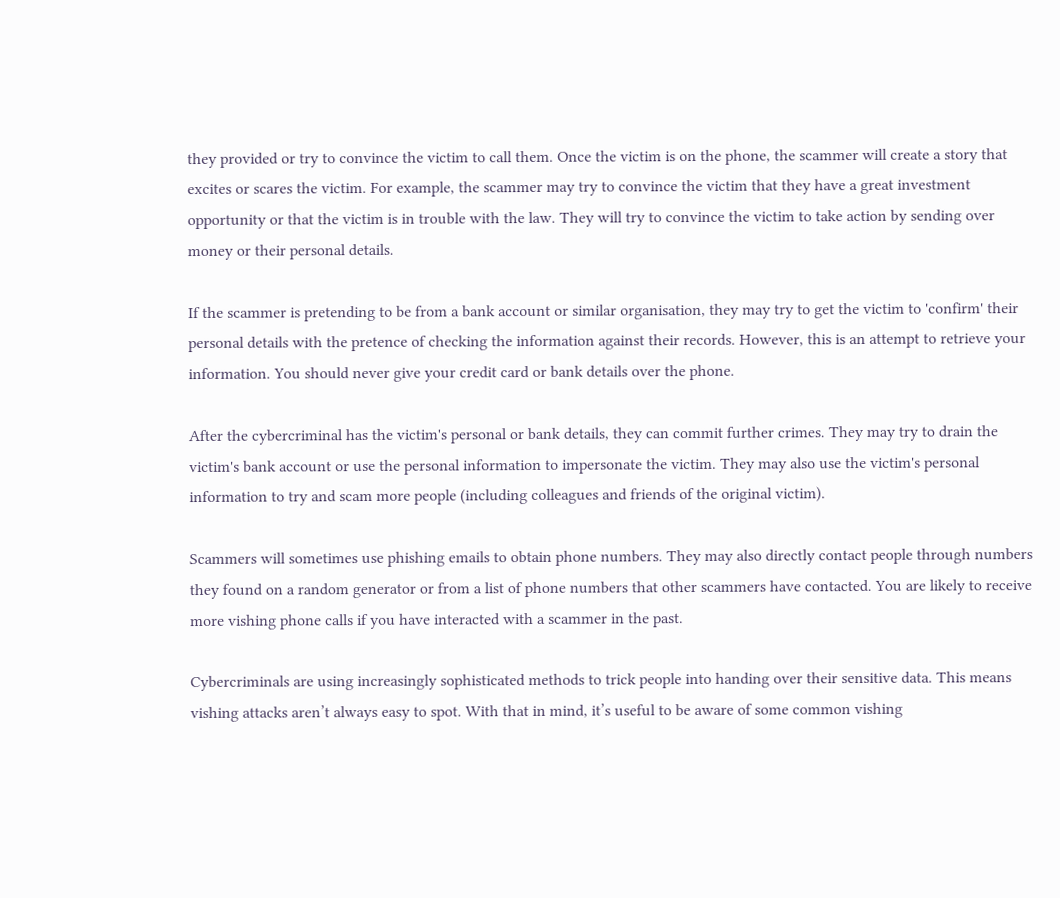they provided or try to convince the victim to call them. Once the victim is on the phone, the scammer will create a story that excites or scares the victim. For example, the scammer may try to convince the victim that they have a great investment opportunity or that the victim is in trouble with the law. They will try to convince the victim to take action by sending over money or their personal details.

If the scammer is pretending to be from a bank account or similar organisation, they may try to get the victim to 'confirm' their personal details with the pretence of checking the information against their records. However, this is an attempt to retrieve your information. You should never give your credit card or bank details over the phone.

After the cybercriminal has the victim's personal or bank details, they can commit further crimes. They may try to drain the victim's bank account or use the personal information to impersonate the victim. They may also use the victim's personal information to try and scam more people (including colleagues and friends of the original victim).

Scammers will sometimes use phishing emails to obtain phone numbers. They may also directly contact people through numbers they found on a random generator or from a list of phone numbers that other scammers have contacted. You are likely to receive more vishing phone calls if you have interacted with a scammer in the past.

Cybercriminals are using increasingly sophisticated methods to trick people into handing over their sensitive data. This means vishing attacks aren’t always easy to spot. With that in mind, it’s useful to be aware of some common vishing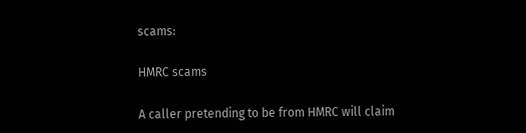scams:

HMRC scams

A caller pretending to be from HMRC will claim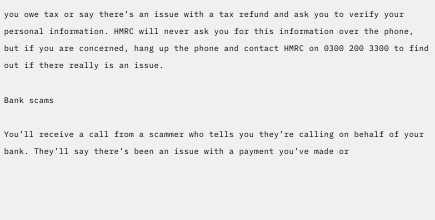you owe tax or say there’s an issue with a tax refund and ask you to verify your personal information. HMRC will never ask you for this information over the phone, but if you are concerned, hang up the phone and contact HMRC on 0300 200 3300 to find out if there really is an issue.

Bank scams

You’ll receive a call from a scammer who tells you they’re calling on behalf of your bank. They’ll say there’s been an issue with a payment you’ve made or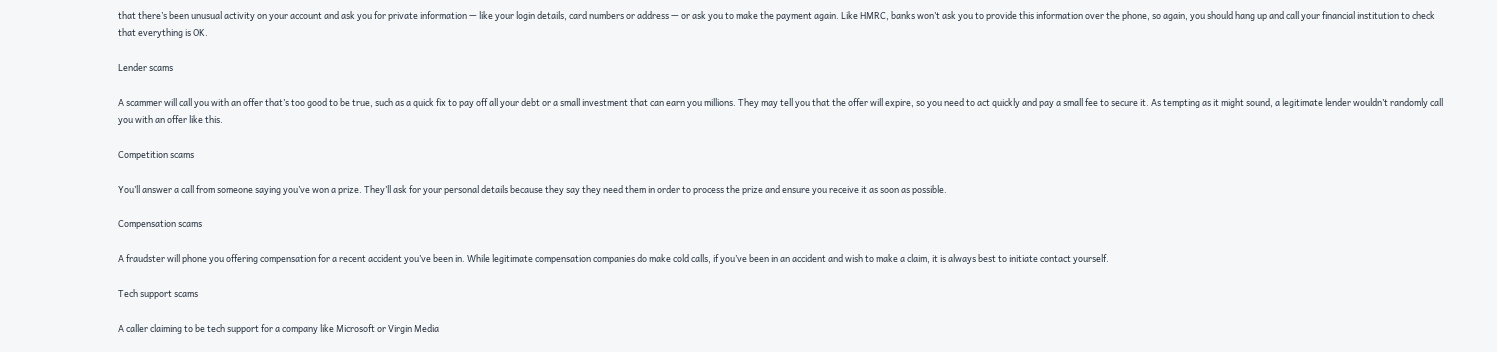that there’s been unusual activity on your account and ask you for private information — like your login details, card numbers or address — or ask you to make the payment again. Like HMRC, banks won’t ask you to provide this information over the phone, so again, you should hang up and call your financial institution to check that everything is OK.

Lender scams

A scammer will call you with an offer that’s too good to be true, such as a quick fix to pay off all your debt or a small investment that can earn you millions. They may tell you that the offer will expire, so you need to act quickly and pay a small fee to secure it. As tempting as it might sound, a legitimate lender wouldn’t randomly call you with an offer like this.

Competition scams

You’ll answer a call from someone saying you’ve won a prize. They’ll ask for your personal details because they say they need them in order to process the prize and ensure you receive it as soon as possible.

Compensation scams

A fraudster will phone you offering compensation for a recent accident you’ve been in. While legitimate compensation companies do make cold calls, if you’ve been in an accident and wish to make a claim, it is always best to initiate contact yourself.

Tech support scams

A caller claiming to be tech support for a company like Microsoft or Virgin Media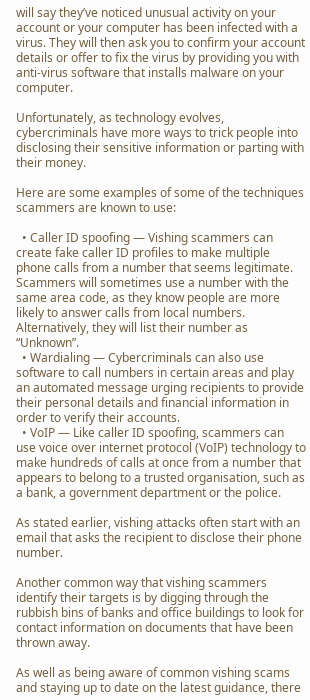will say they’ve noticed unusual activity on your account or your computer has been infected with a virus. They will then ask you to confirm your account details or offer to fix the virus by providing you with anti-virus software that installs malware on your computer.

Unfortunately, as technology evolves, cybercriminals have more ways to trick people into disclosing their sensitive information or parting with their money.

Here are some examples of some of the techniques scammers are known to use:

  • Caller ID spoofing — Vishing scammers can create fake caller ID profiles to make multiple phone calls from a number that seems legitimate. Scammers will sometimes use a number with the same area code, as they know people are more likely to answer calls from local numbers. Alternatively, they will list their number as “Unknown”.
  • Wardialing — Cybercriminals can also use software to call numbers in certain areas and play an automated message urging recipients to provide their personal details and financial information in order to verify their accounts.
  • VoIP — Like caller ID spoofing, scammers can use voice over internet protocol (VoIP) technology to make hundreds of calls at once from a number that appears to belong to a trusted organisation, such as a bank, a government department or the police.

As stated earlier, vishing attacks often start with an email that asks the recipient to disclose their phone number.

Another common way that vishing scammers identify their targets is by digging through the rubbish bins of banks and office buildings to look for contact information on documents that have been thrown away.

As well as being aware of common vishing scams and staying up to date on the latest guidance, there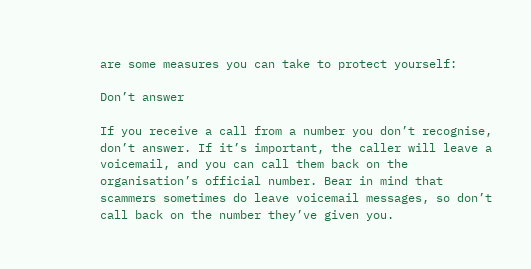are some measures you can take to protect yourself:

Don’t answer

If you receive a call from a number you don’t recognise, don’t answer. If it’s important, the caller will leave a voicemail, and you can call them back on the organisation’s official number. Bear in mind that scammers sometimes do leave voicemail messages, so don’t call back on the number they’ve given you.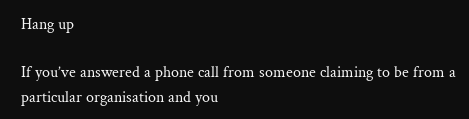Hang up

If you’ve answered a phone call from someone claiming to be from a particular organisation and you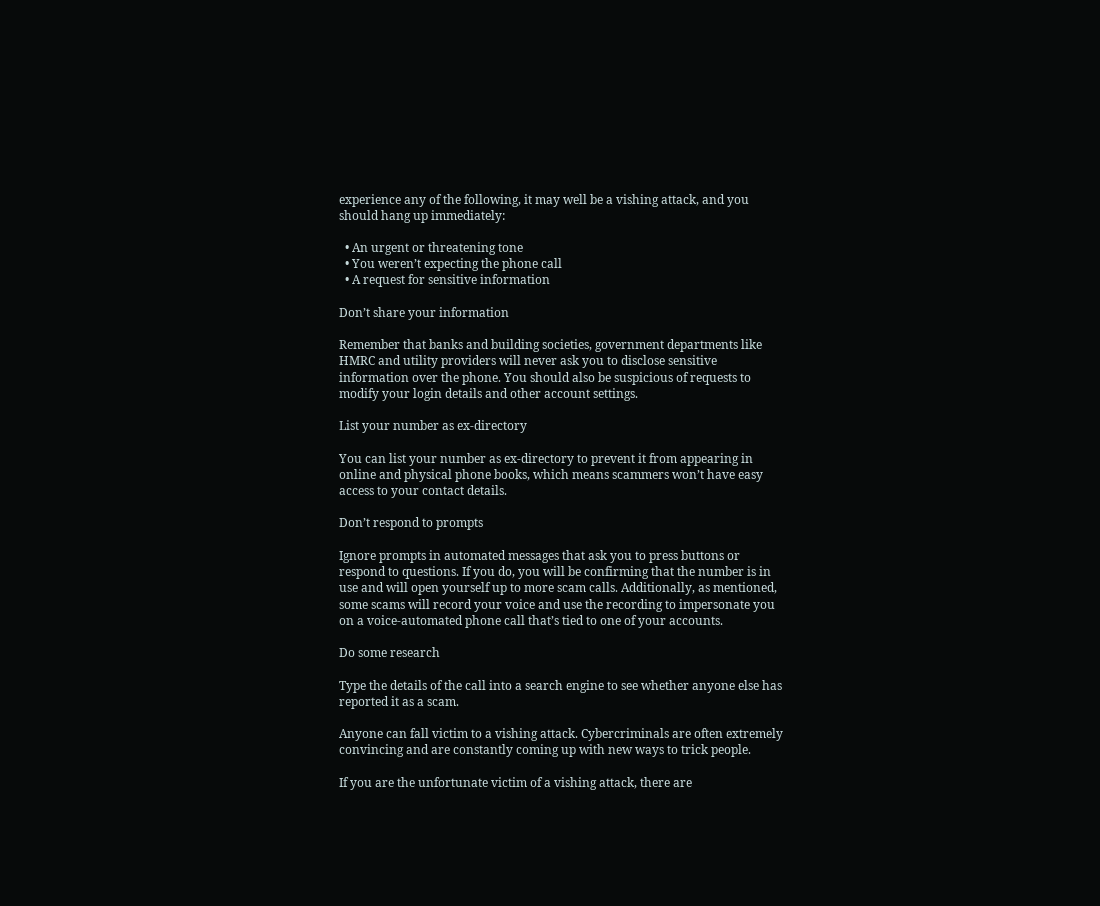experience any of the following, it may well be a vishing attack, and you should hang up immediately:

  • An urgent or threatening tone
  • You weren’t expecting the phone call
  • A request for sensitive information

Don’t share your information

Remember that banks and building societies, government departments like HMRC and utility providers will never ask you to disclose sensitive information over the phone. You should also be suspicious of requests to modify your login details and other account settings.

List your number as ex-directory

You can list your number as ex-directory to prevent it from appearing in online and physical phone books, which means scammers won’t have easy access to your contact details.

Don’t respond to prompts

Ignore prompts in automated messages that ask you to press buttons or respond to questions. If you do, you will be confirming that the number is in use and will open yourself up to more scam calls. Additionally, as mentioned, some scams will record your voice and use the recording to impersonate you on a voice-automated phone call that’s tied to one of your accounts.

Do some research

Type the details of the call into a search engine to see whether anyone else has reported it as a scam.

Anyone can fall victim to a vishing attack. Cybercriminals are often extremely convincing and are constantly coming up with new ways to trick people.

If you are the unfortunate victim of a vishing attack, there are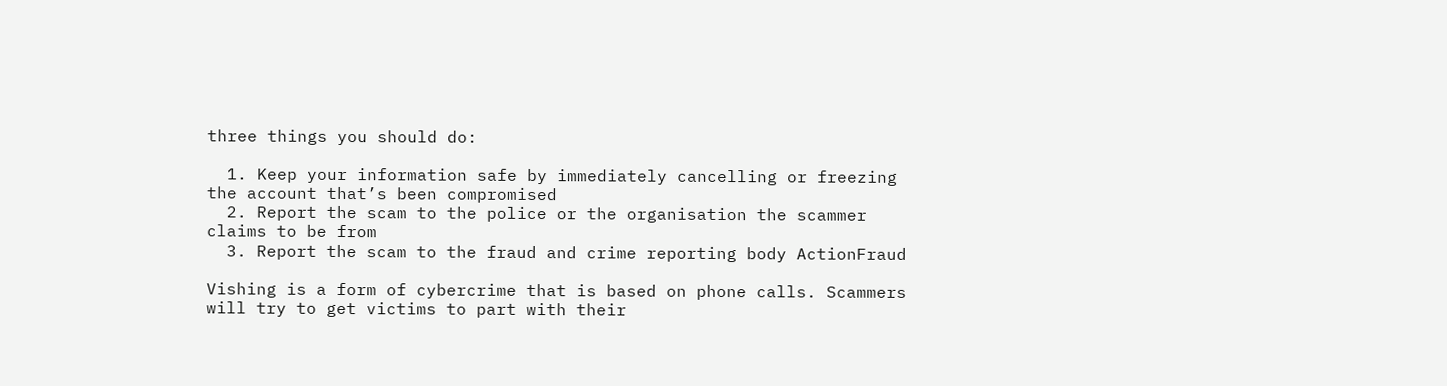three things you should do:

  1. Keep your information safe by immediately cancelling or freezing the account that’s been compromised
  2. Report the scam to the police or the organisation the scammer claims to be from
  3. Report the scam to the fraud and crime reporting body ActionFraud

Vishing is a form of cybercrime that is based on phone calls. Scammers will try to get victims to part with their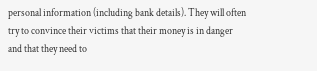personal information (including bank details). They will often try to convince their victims that their money is in danger and that they need to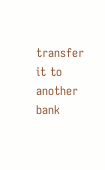transfer it to another bank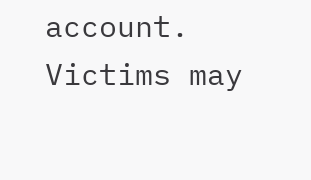account. Victims may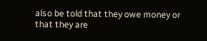also be told that they owe money or that they are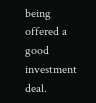being offered a good investment deal.